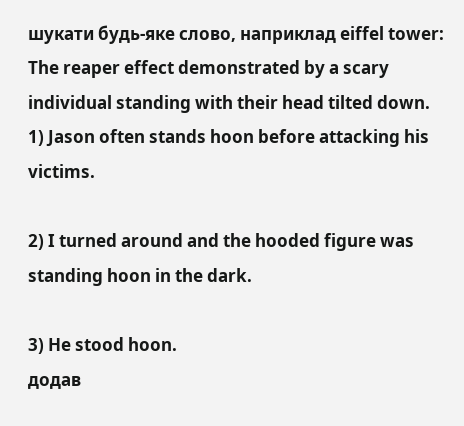шукати будь-яке слово, наприклад eiffel tower:
The reaper effect demonstrated by a scary individual standing with their head tilted down.
1) Jason often stands hoon before attacking his victims.

2) I turned around and the hooded figure was standing hoon in the dark.

3) He stood hoon.
додав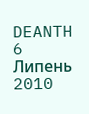DEANTH 6 Липень 2010